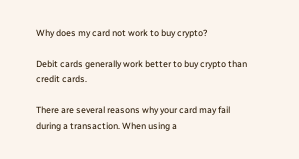Why does my card not work to buy crypto?

Debit cards generally work better to buy crypto than credit cards.

There are several reasons why your card may fail during a transaction. When using a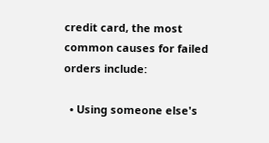credit card, the most common causes for failed orders include:

  • Using someone else's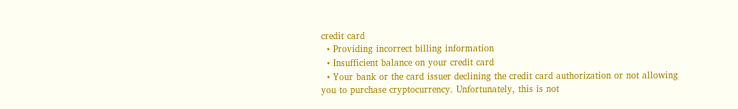credit card
  • Providing incorrect billing information
  • Insufficient balance on your credit card
  • Your bank or the card issuer declining the credit card authorization or not allowing you to purchase cryptocurrency. Unfortunately, this is not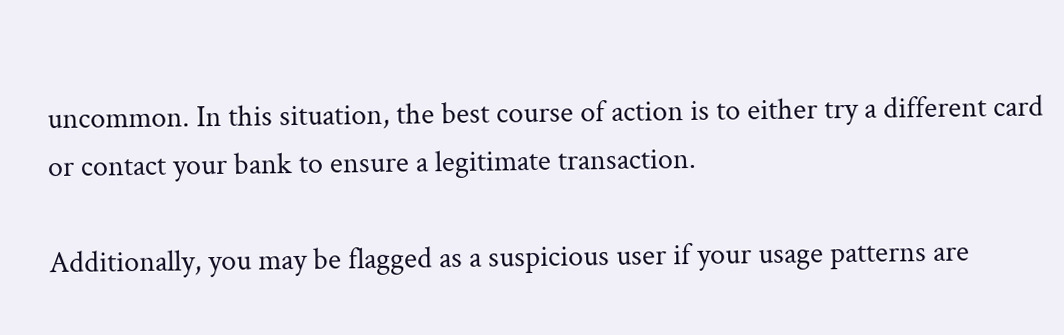uncommon. In this situation, the best course of action is to either try a different card or contact your bank to ensure a legitimate transaction.

Additionally, you may be flagged as a suspicious user if your usage patterns are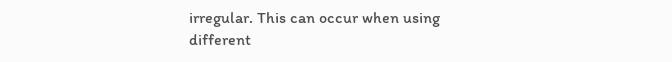irregular. This can occur when using different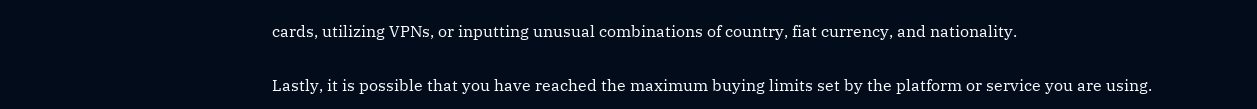cards, utilizing VPNs, or inputting unusual combinations of country, fiat currency, and nationality.

Lastly, it is possible that you have reached the maximum buying limits set by the platform or service you are using.